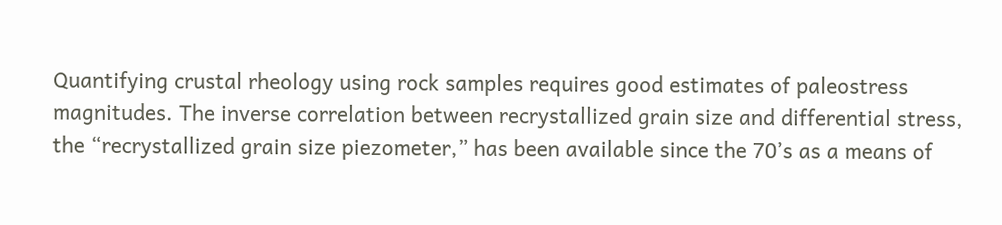Quantifying crustal rheology using rock samples requires good estimates of paleostress magnitudes. The inverse correlation between recrystallized grain size and differential stress, the “recrystallized grain size piezometer,” has been available since the 70’s as a means of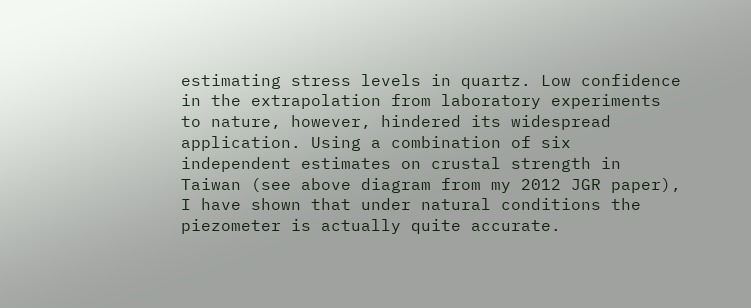estimating stress levels in quartz. Low confidence in the extrapolation from laboratory experiments to nature, however, hindered its widespread application. Using a combination of six independent estimates on crustal strength in Taiwan (see above diagram from my 2012 JGR paper), I have shown that under natural conditions the piezometer is actually quite accurate.